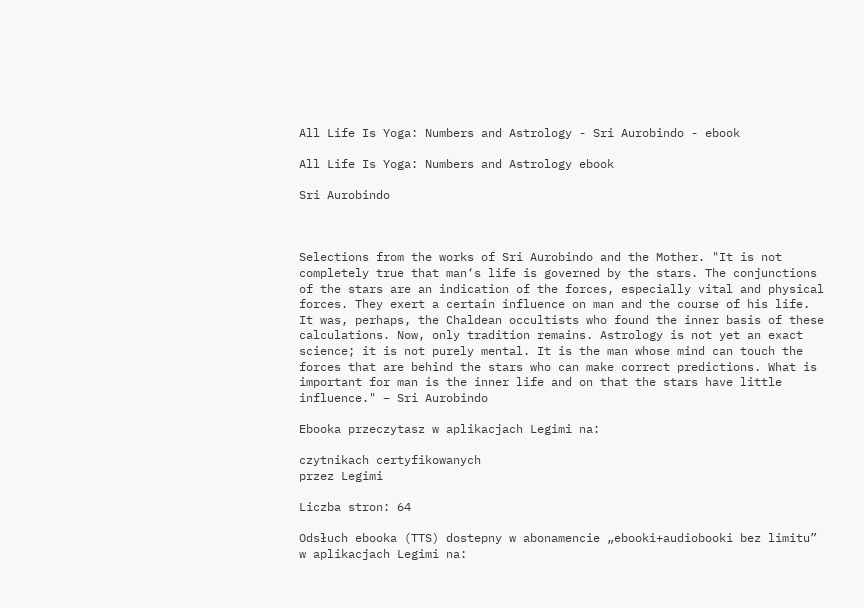All Life Is Yoga: Numbers and Astrology - Sri Aurobindo - ebook

All Life Is Yoga: Numbers and Astrology ebook

Sri Aurobindo



Selections from the works of Sri Aurobindo and the Mother. "It is not completely true that man‘s life is governed by the stars. The conjunctions of the stars are an indication of the forces, especially vital and physical forces. They exert a certain influence on man and the course of his life. It was, perhaps, the Chaldean occultists who found the inner basis of these calculations. Now, only tradition remains. Astrology is not yet an exact science; it is not purely mental. It is the man whose mind can touch the forces that are behind the stars who can make correct predictions. What is important for man is the inner life and on that the stars have little influence." – Sri Aurobindo

Ebooka przeczytasz w aplikacjach Legimi na:

czytnikach certyfikowanych
przez Legimi

Liczba stron: 64

Odsłuch ebooka (TTS) dostepny w abonamencie „ebooki+audiobooki bez limitu” w aplikacjach Legimi na: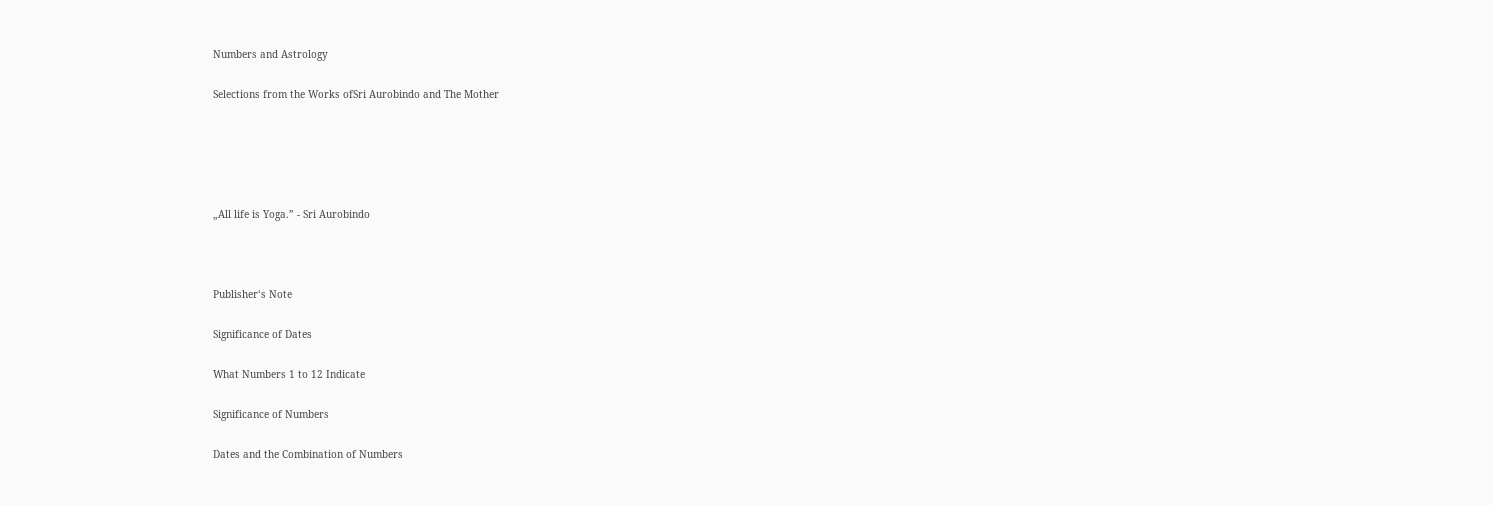Numbers and Astrology

Selections from the Works ofSri Aurobindo and The Mother





„All life is Yoga.” - Sri Aurobindo



Publisher‘s Note

Significance of Dates

What Numbers 1 to 12 Indicate

Significance of Numbers

Dates and the Combination of Numbers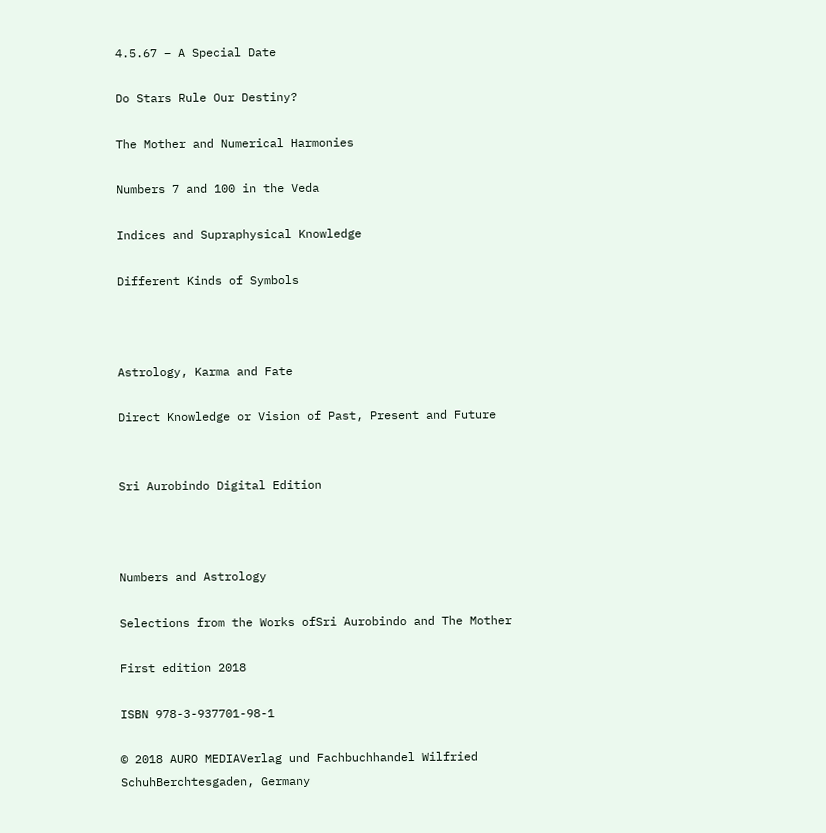4.5.67 – A Special Date

Do Stars Rule Our Destiny?

The Mother and Numerical Harmonies

Numbers 7 and 100 in the Veda

Indices and Supraphysical Knowledge

Different Kinds of Symbols



Astrology, Karma and Fate

Direct Knowledge or Vision of Past, Present and Future


Sri Aurobindo Digital Edition



Numbers and Astrology

Selections from the Works ofSri Aurobindo and The Mother

First edition 2018

ISBN 978-3-937701-98-1

© 2018 AURO MEDIAVerlag und Fachbuchhandel Wilfried SchuhBerchtesgaden, Germany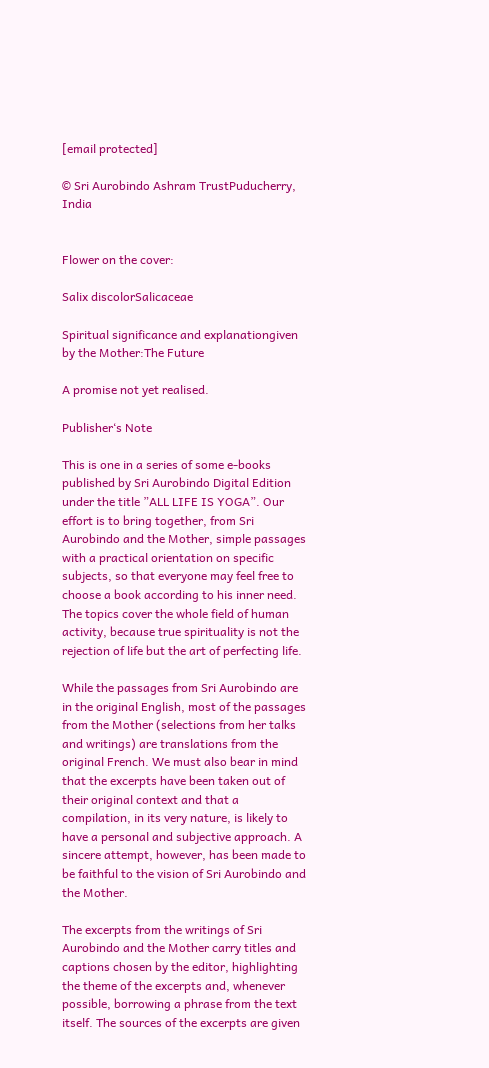[email protected]

© Sri Aurobindo Ashram TrustPuducherry, India


Flower on the cover:

Salix discolorSalicaceae

Spiritual significance and explanationgiven by the Mother:The Future

A promise not yet realised.

Publisher‘s Note

This is one in a series of some e-books published by Sri Aurobindo Digital Edition under the title ”ALL LIFE IS YOGA”. Our effort is to bring together, from Sri Aurobindo and the Mother, simple passages with a practical orientation on specific subjects, so that everyone may feel free to choose a book according to his inner need. The topics cover the whole field of human activity, because true spirituality is not the rejection of life but the art of perfecting life.

While the passages from Sri Aurobindo are in the original English, most of the passages from the Mother (selections from her talks and writings) are translations from the original French. We must also bear in mind that the excerpts have been taken out of their original context and that a compilation, in its very nature, is likely to have a personal and subjective approach. A sincere attempt, however, has been made to be faithful to the vision of Sri Aurobindo and the Mother.

The excerpts from the writings of Sri Aurobindo and the Mother carry titles and captions chosen by the editor, highlighting the theme of the excerpts and, whenever possible, borrowing a phrase from the text itself. The sources of the excerpts are given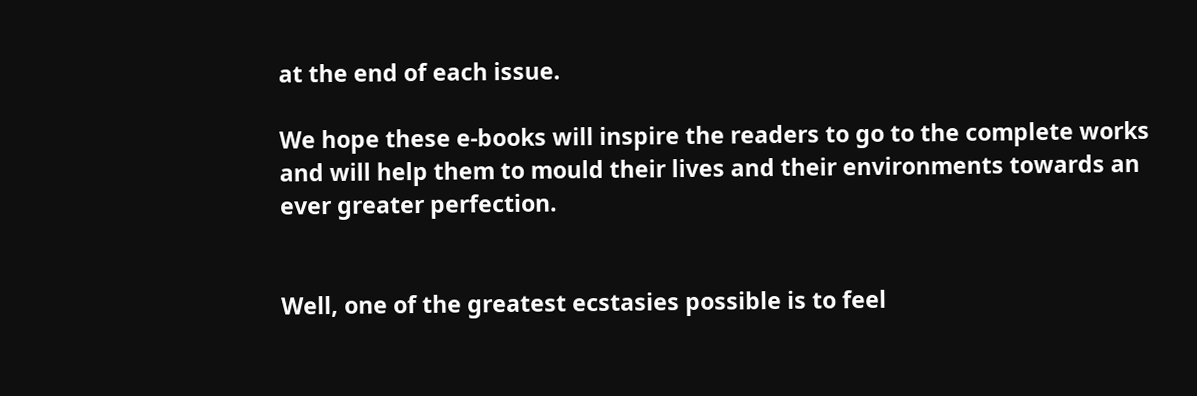at the end of each issue.

We hope these e-books will inspire the readers to go to the complete works and will help them to mould their lives and their environments towards an ever greater perfection.


Well, one of the greatest ecstasies possible is to feel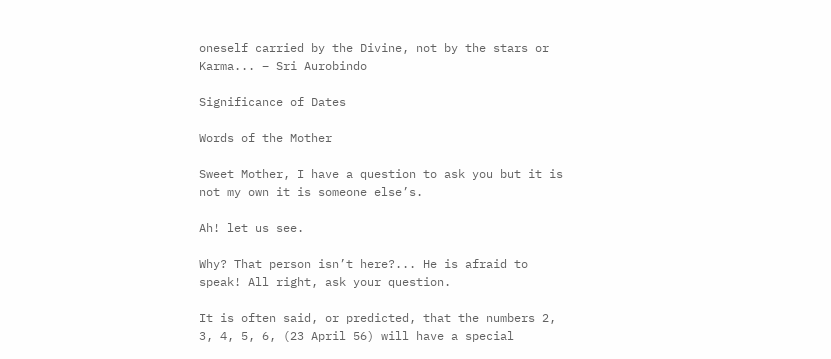oneself carried by the Divine, not by the stars or Karma... – Sri Aurobindo

Significance of Dates

Words of the Mother

Sweet Mother, I have a question to ask you but it is not my own it is someone else’s.

Ah! let us see.

Why? That person isn’t here?... He is afraid to speak! All right, ask your question.

It is often said, or predicted, that the numbers 2, 3, 4, 5, 6, (23 April 56) will have a special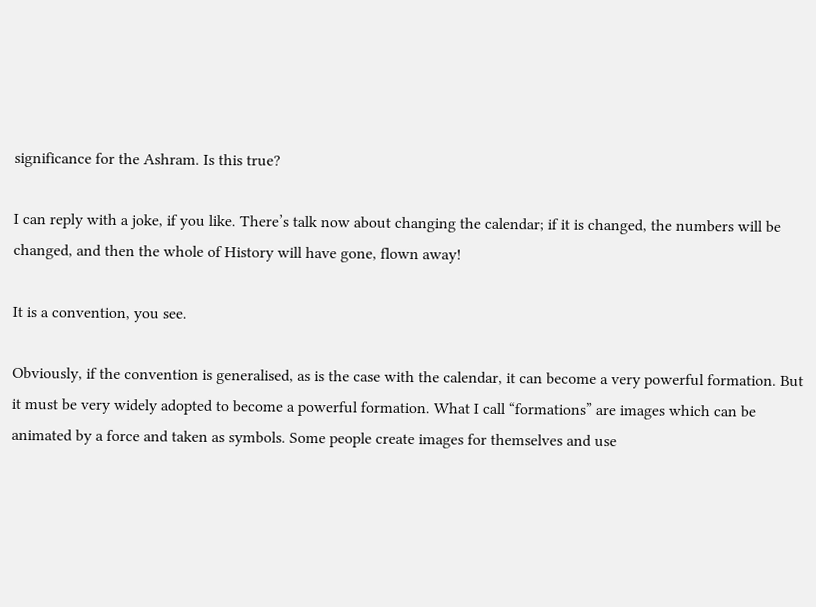significance for the Ashram. Is this true?

I can reply with a joke, if you like. There’s talk now about changing the calendar; if it is changed, the numbers will be changed, and then the whole of History will have gone, flown away!

It is a convention, you see.

Obviously, if the convention is generalised, as is the case with the calendar, it can become a very powerful formation. But it must be very widely adopted to become a powerful formation. What I call “formations” are images which can be animated by a force and taken as symbols. Some people create images for themselves and use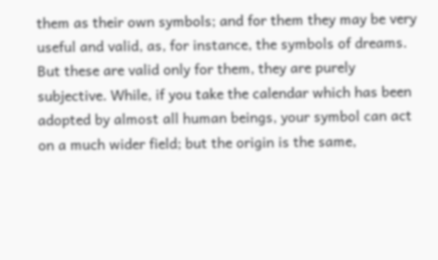them as their own symbols; and for them they may be very useful and valid, as, for instance, the symbols of dreams. But these are valid only for them, they are purely subjective. While, if you take the calendar which has been adopted by almost all human beings, your symbol can act on a much wider field; but the origin is the same,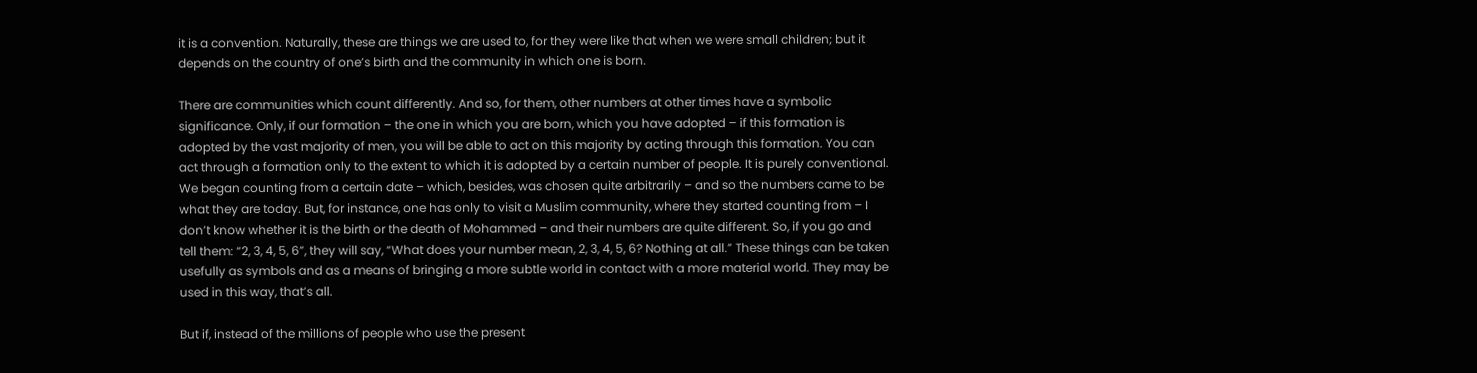it is a convention. Naturally, these are things we are used to, for they were like that when we were small children; but it depends on the country of one’s birth and the community in which one is born.

There are communities which count differently. And so, for them, other numbers at other times have a symbolic significance. Only, if our formation – the one in which you are born, which you have adopted – if this formation is adopted by the vast majority of men, you will be able to act on this majority by acting through this formation. You can act through a formation only to the extent to which it is adopted by a certain number of people. It is purely conventional. We began counting from a certain date – which, besides, was chosen quite arbitrarily – and so the numbers came to be what they are today. But, for instance, one has only to visit a Muslim community, where they started counting from – I don’t know whether it is the birth or the death of Mohammed – and their numbers are quite different. So, if you go and tell them: “2, 3, 4, 5, 6”, they will say, “What does your number mean, 2, 3, 4, 5, 6? Nothing at all.” These things can be taken usefully as symbols and as a means of bringing a more subtle world in contact with a more material world. They may be used in this way, that’s all.

But if, instead of the millions of people who use the present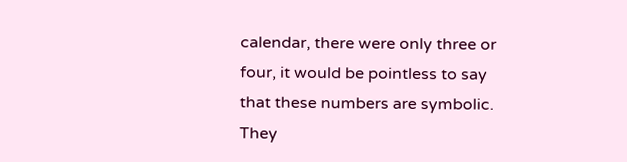calendar, there were only three or four, it would be pointless to say that these numbers are symbolic. They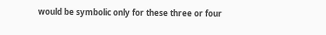would be symbolic only for these three or four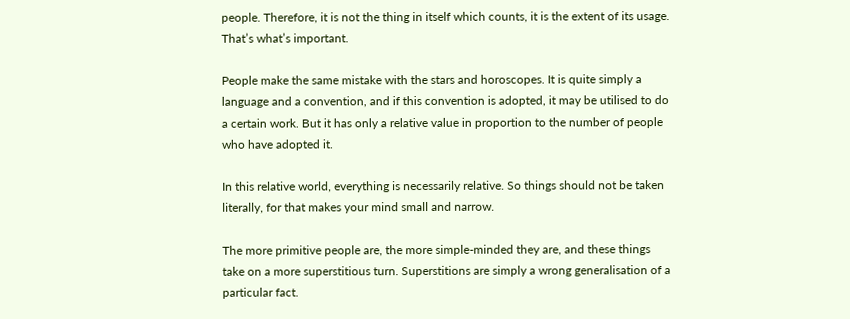people. Therefore, it is not the thing in itself which counts, it is the extent of its usage. That’s what’s important.

People make the same mistake with the stars and horoscopes. It is quite simply a language and a convention, and if this convention is adopted, it may be utilised to do a certain work. But it has only a relative value in proportion to the number of people who have adopted it.

In this relative world, everything is necessarily relative. So things should not be taken literally, for that makes your mind small and narrow.

The more primitive people are, the more simple-minded they are, and these things take on a more superstitious turn. Superstitions are simply a wrong generalisation of a particular fact.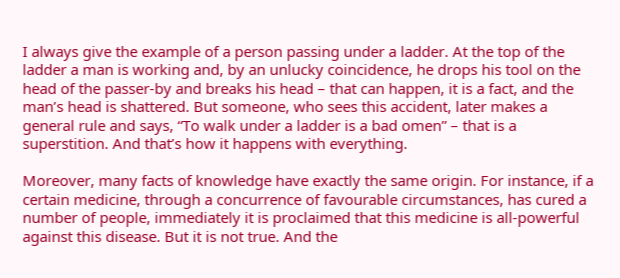I always give the example of a person passing under a ladder. At the top of the ladder a man is working and, by an unlucky coincidence, he drops his tool on the head of the passer-by and breaks his head – that can happen, it is a fact, and the man’s head is shattered. But someone, who sees this accident, later makes a general rule and says, “To walk under a ladder is a bad omen” – that is a superstition. And that’s how it happens with everything.

Moreover, many facts of knowledge have exactly the same origin. For instance, if a certain medicine, through a concurrence of favourable circumstances, has cured a number of people, immediately it is proclaimed that this medicine is all-powerful against this disease. But it is not true. And the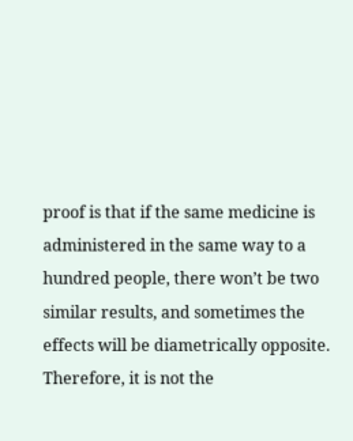proof is that if the same medicine is administered in the same way to a hundred people, there won’t be two similar results, and sometimes the effects will be diametrically opposite. Therefore, it is not the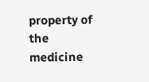property of the medicine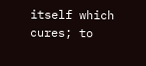itself which cures; to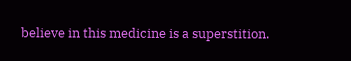believe in this medicine is a superstition.